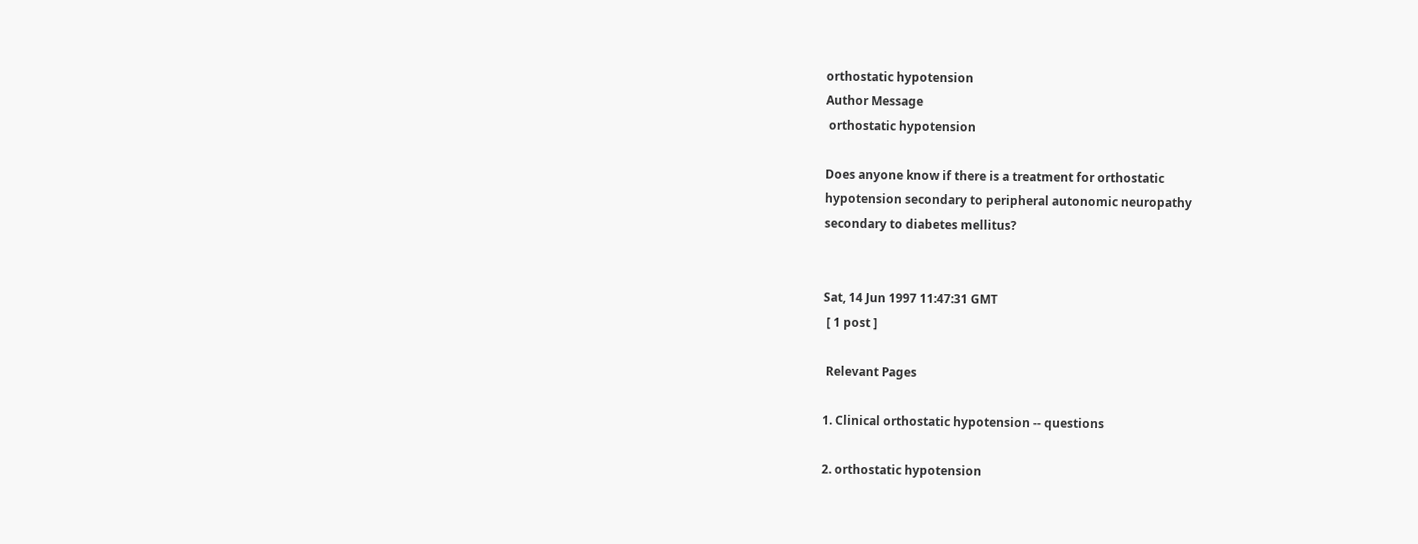orthostatic hypotension
Author Message
 orthostatic hypotension

Does anyone know if there is a treatment for orthostatic
hypotension secondary to peripheral autonomic neuropathy
secondary to diabetes mellitus?


Sat, 14 Jun 1997 11:47:31 GMT
 [ 1 post ]

 Relevant Pages

1. Clinical orthostatic hypotension -- questions

2. orthostatic hypotension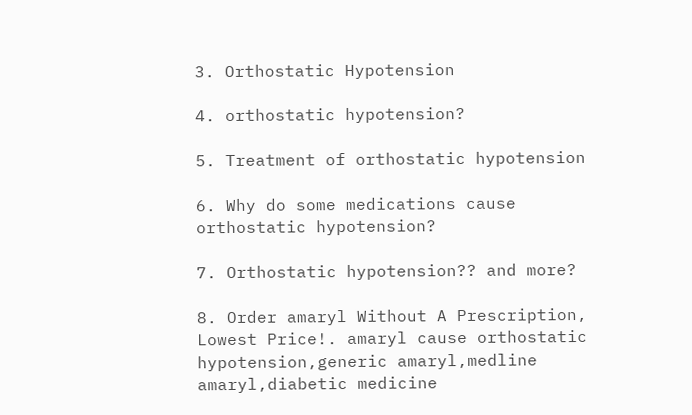3. Orthostatic Hypotension

4. orthostatic hypotension?

5. Treatment of orthostatic hypotension

6. Why do some medications cause orthostatic hypotension?

7. Orthostatic hypotension?? and more?

8. Order amaryl Without A Prescription, Lowest Price!. amaryl cause orthostatic hypotension,generic amaryl,medline amaryl,diabetic medicine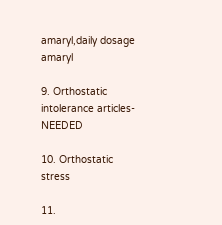amaryl,daily dosage amaryl

9. Orthostatic intolerance articles- NEEDED

10. Orthostatic stress

11.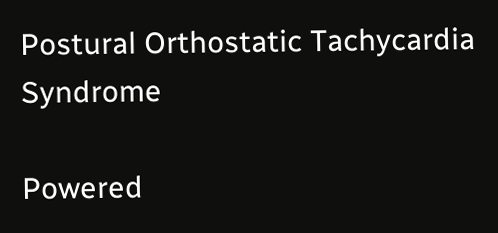Postural Orthostatic Tachycardia Syndrome

Powered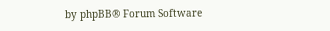by phpBB® Forum Software